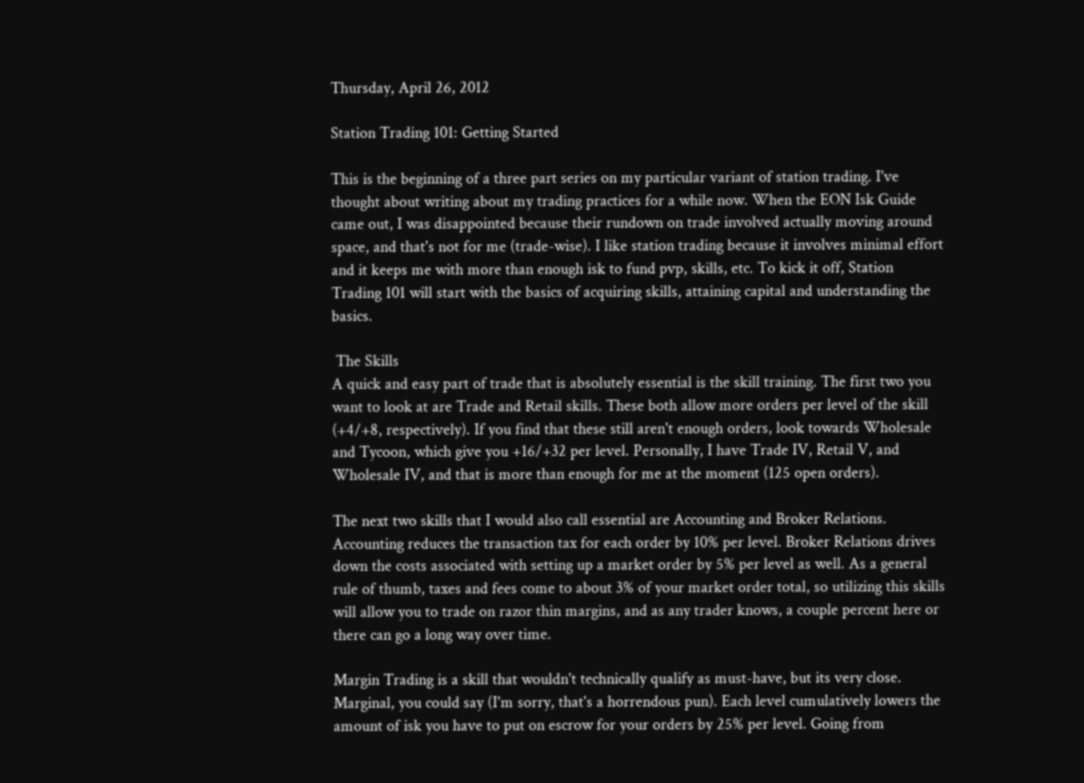Thursday, April 26, 2012

Station Trading 101: Getting Started

This is the beginning of a three part series on my particular variant of station trading. I've thought about writing about my trading practices for a while now. When the EON Isk Guide came out, I was disappointed because their rundown on trade involved actually moving around space, and that's not for me (trade-wise). I like station trading because it involves minimal effort and it keeps me with more than enough isk to fund pvp, skills, etc. To kick it off, Station Trading 101 will start with the basics of acquiring skills, attaining capital and understanding the basics.

 The Skills
A quick and easy part of trade that is absolutely essential is the skill training. The first two you want to look at are Trade and Retail skills. These both allow more orders per level of the skill (+4/+8, respectively). If you find that these still aren't enough orders, look towards Wholesale and Tycoon, which give you +16/+32 per level. Personally, I have Trade IV, Retail V, and Wholesale IV, and that is more than enough for me at the moment (125 open orders).

The next two skills that I would also call essential are Accounting and Broker Relations. Accounting reduces the transaction tax for each order by 10% per level. Broker Relations drives down the costs associated with setting up a market order by 5% per level as well. As a general rule of thumb, taxes and fees come to about 3% of your market order total, so utilizing this skills will allow you to trade on razor thin margins, and as any trader knows, a couple percent here or there can go a long way over time.

Margin Trading is a skill that wouldn't technically qualify as must-have, but its very close. Marginal, you could say (I'm sorry, that's a horrendous pun). Each level cumulatively lowers the amount of isk you have to put on escrow for your orders by 25% per level. Going from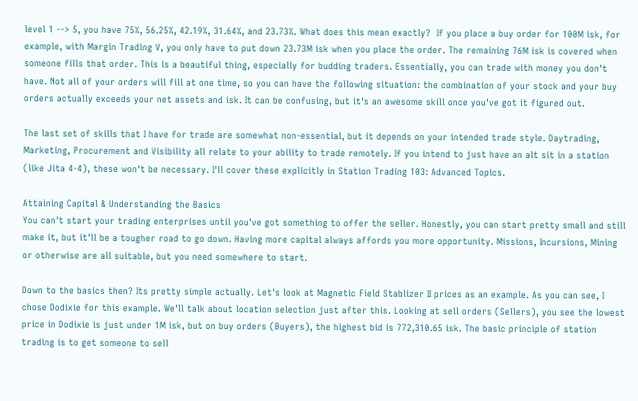level 1 --> 5, you have 75%, 56.25%, 42.19%, 31.64%, and 23.73%. What does this mean exactly?  If you place a buy order for 100M isk, for example, with Margin Trading V, you only have to put down 23.73M isk when you place the order. The remaining 76M isk is covered when someone fills that order. This is a beautiful thing, especially for budding traders. Essentially, you can trade with money you don't have. Not all of your orders will fill at one time, so you can have the following situation: the combination of your stock and your buy orders actually exceeds your net assets and isk. It can be confusing, but it's an awesome skill once you've got it figured out.

The last set of skills that I have for trade are somewhat non-essential, but it depends on your intended trade style. Daytrading, Marketing, Procurement and Visibility all relate to your ability to trade remotely. If you intend to just have an alt sit in a station (like Jita 4-4), these won't be necessary. I'll cover these explicitly in Station Trading 103: Advanced Topics.

Attaining Capital & Understanding the Basics
You can't start your trading enterprises until you've got something to offer the seller. Honestly, you can start pretty small and still make it, but it'll be a tougher road to go down. Having more capital always affords you more opportunity. Missions, Incursions, Mining or otherwise are all suitable, but you need somewhere to start.

Down to the basics then? Its pretty simple actually. Let's look at Magnetic Field Stablizer II prices as an example. As you can see, I chose Dodixie for this example. We'll talk about location selection just after this. Looking at sell orders (Sellers), you see the lowest price in Dodixie is just under 1M isk, but on buy orders (Buyers), the highest bid is 772,310.65 isk. The basic principle of station trading is to get someone to sell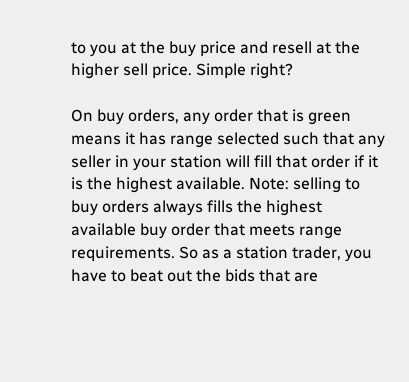to you at the buy price and resell at the higher sell price. Simple right?

On buy orders, any order that is green means it has range selected such that any seller in your station will fill that order if it is the highest available. Note: selling to buy orders always fills the highest available buy order that meets range requirements. So as a station trader, you have to beat out the bids that are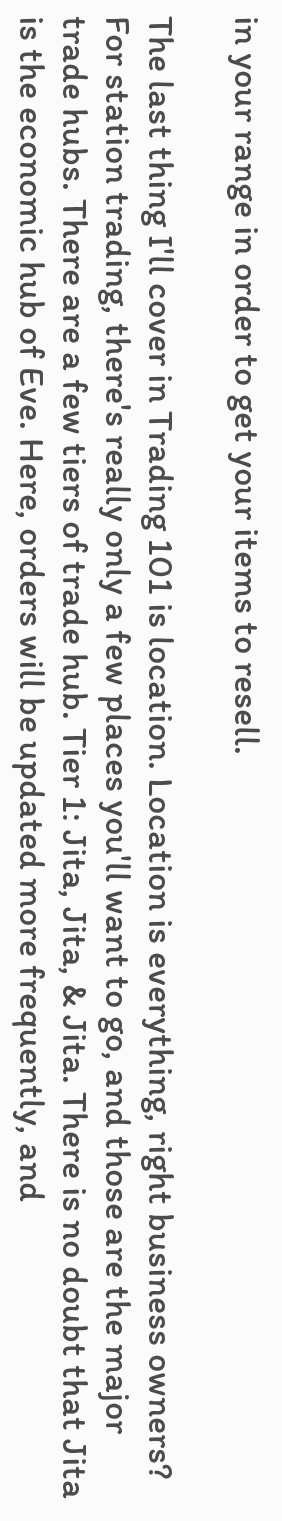in your range in order to get your items to resell.

The last thing I'll cover in Trading 101 is location. Location is everything, right business owners? For station trading, there's really only a few places you'll want to go, and those are the major trade hubs. There are a few tiers of trade hub. Tier 1: Jita, Jita, & Jita. There is no doubt that Jita is the economic hub of Eve. Here, orders will be updated more frequently, and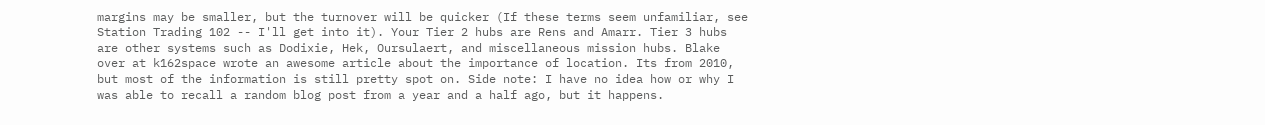margins may be smaller, but the turnover will be quicker (If these terms seem unfamiliar, see Station Trading 102 -- I'll get into it). Your Tier 2 hubs are Rens and Amarr. Tier 3 hubs are other systems such as Dodixie, Hek, Oursulaert, and miscellaneous mission hubs. Blake over at k162space wrote an awesome article about the importance of location. Its from 2010, but most of the information is still pretty spot on. Side note: I have no idea how or why I was able to recall a random blog post from a year and a half ago, but it happens.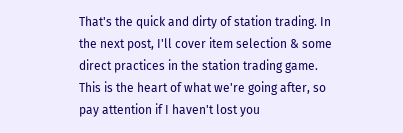That's the quick and dirty of station trading. In the next post, I'll cover item selection & some direct practices in the station trading game. This is the heart of what we're going after, so pay attention if I haven't lost you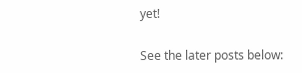yet!

See the later posts below: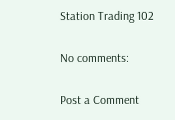Station Trading 102

No comments:

Post a Comment